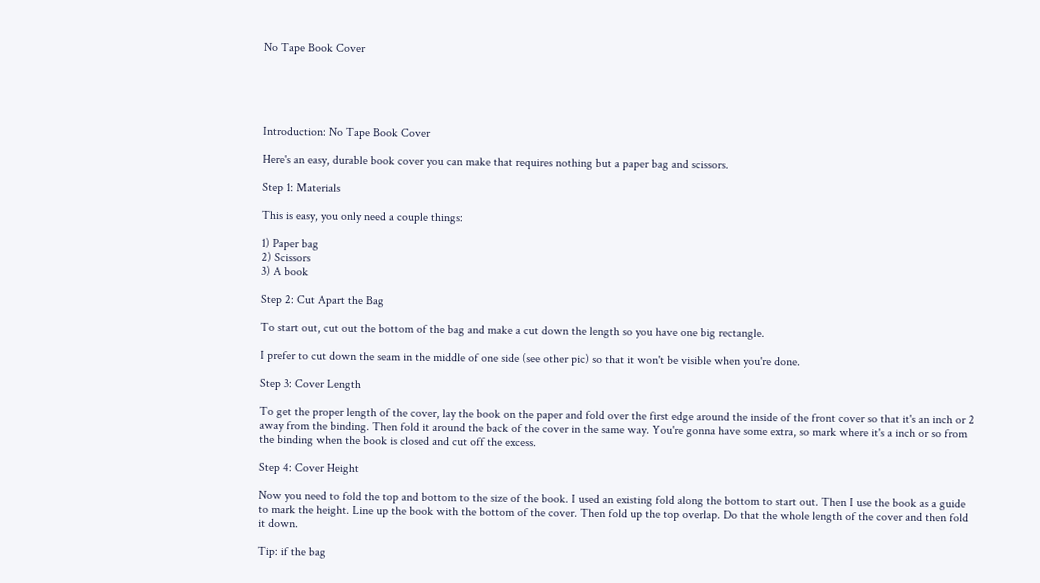No Tape Book Cover





Introduction: No Tape Book Cover

Here's an easy, durable book cover you can make that requires nothing but a paper bag and scissors.

Step 1: Materials

This is easy, you only need a couple things:

1) Paper bag
2) Scissors
3) A book

Step 2: Cut Apart the Bag

To start out, cut out the bottom of the bag and make a cut down the length so you have one big rectangle.

I prefer to cut down the seam in the middle of one side (see other pic) so that it won't be visible when you're done.

Step 3: Cover Length

To get the proper length of the cover, lay the book on the paper and fold over the first edge around the inside of the front cover so that it's an inch or 2 away from the binding. Then fold it around the back of the cover in the same way. You're gonna have some extra, so mark where it's a inch or so from the binding when the book is closed and cut off the excess.

Step 4: Cover Height

Now you need to fold the top and bottom to the size of the book. I used an existing fold along the bottom to start out. Then I use the book as a guide to mark the height. Line up the book with the bottom of the cover. Then fold up the top overlap. Do that the whole length of the cover and then fold it down.

Tip: if the bag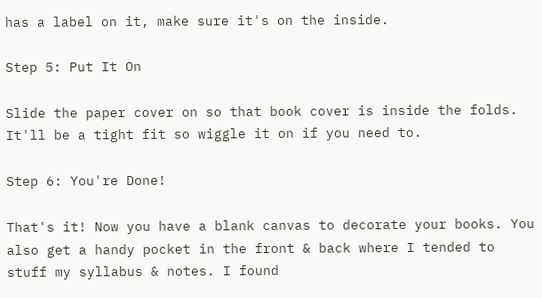has a label on it, make sure it's on the inside.

Step 5: Put It On

Slide the paper cover on so that book cover is inside the folds. It'll be a tight fit so wiggle it on if you need to.

Step 6: You're Done!

That's it! Now you have a blank canvas to decorate your books. You also get a handy pocket in the front & back where I tended to stuff my syllabus & notes. I found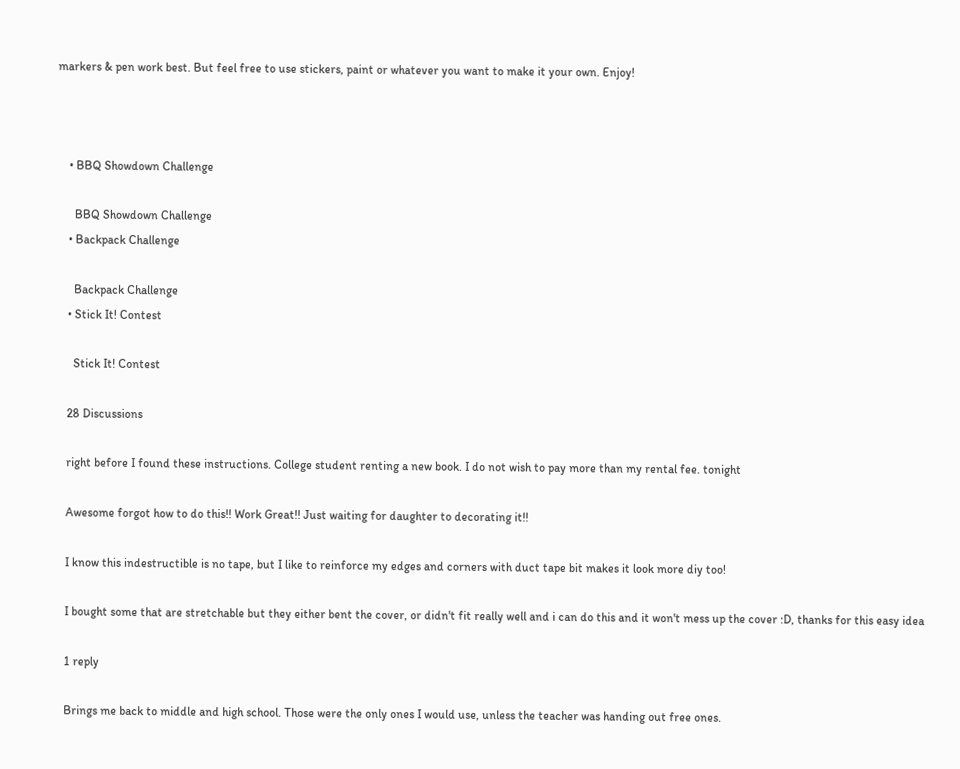markers & pen work best. But feel free to use stickers, paint or whatever you want to make it your own. Enjoy!



    • BBQ Showdown Challenge

      BBQ Showdown Challenge
    • Backpack Challenge

      Backpack Challenge
    • Stick It! Contest

      Stick It! Contest

    28 Discussions

    right before I found these instructions. College student renting a new book. I do not wish to pay more than my rental fee. tonight

    Awesome forgot how to do this!! Work Great!! Just waiting for daughter to decorating it!!

    I know this indestructible is no tape, but I like to reinforce my edges and corners with duct tape bit makes it look more diy too!

    I bought some that are stretchable but they either bent the cover, or didn't fit really well and i can do this and it won't mess up the cover :D, thanks for this easy idea

    1 reply

    Brings me back to middle and high school. Those were the only ones I would use, unless the teacher was handing out free ones.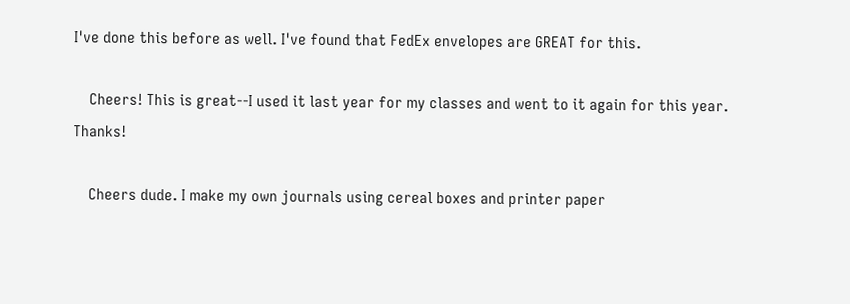I've done this before as well. I've found that FedEx envelopes are GREAT for this.

    Cheers! This is great--I used it last year for my classes and went to it again for this year. Thanks!

    Cheers dude. I make my own journals using cereal boxes and printer paper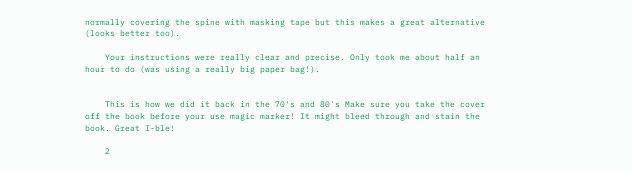normally covering the spine with masking tape but this makes a great alternative (looks better too).

    Your instructions were really clear and precise. Only took me about half an hour to do (was using a really big paper bag!).


    This is how we did it back in the 70's and 80's Make sure you take the cover off the book before your use magic marker! It might bleed through and stain the book. Great I-ble!

    2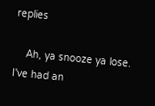replies

    Ah, ya snooze ya lose. I've had an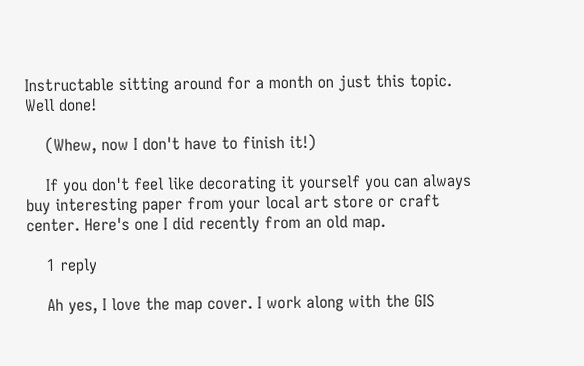Instructable sitting around for a month on just this topic. Well done!

    (Whew, now I don't have to finish it!)

    If you don't feel like decorating it yourself you can always buy interesting paper from your local art store or craft center. Here's one I did recently from an old map.

    1 reply

    Ah yes, I love the map cover. I work along with the GIS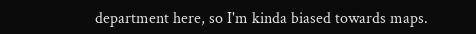department here, so I'm kinda biased towards maps.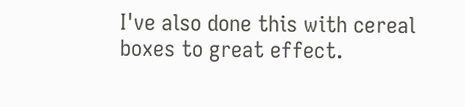I've also done this with cereal boxes to great effect.